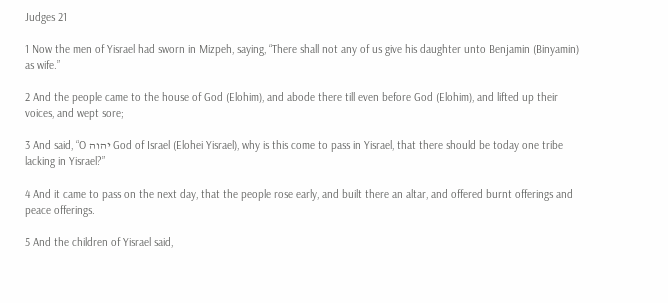Judges 21

1 Now the men of Yisrael had sworn in Mizpeh, saying, “There shall not any of us give his daughter unto Benjamin (Binyamin) as wife.”

2 And the people came to the house of God (Elohim), and abode there till even before God (Elohim), and lifted up their voices, and wept sore;

3 And said, “O יהוה God of Israel (Elohei Yisrael), why is this come to pass in Yisrael, that there should be today one tribe lacking in Yisrael?”

4 And it came to pass on the next day, that the people rose early, and built there an altar, and offered burnt offerings and peace offerings.

5 And the children of Yisrael said,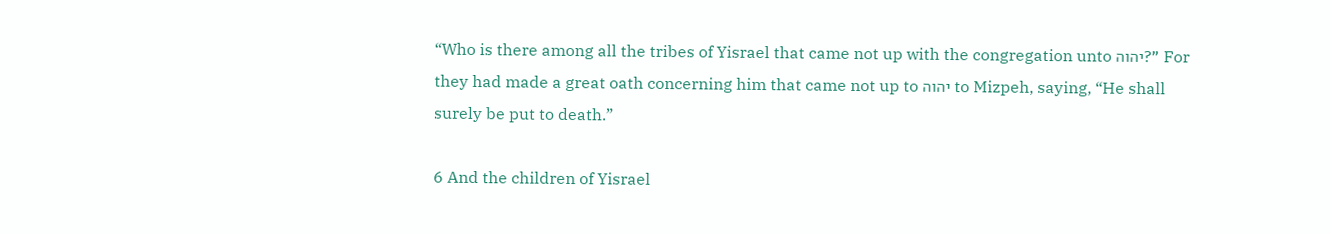“Who is there among all the tribes of Yisrael that came not up with the congregation unto יהוה?” For they had made a great oath concerning him that came not up to יהוה to Mizpeh, saying, “He shall surely be put to death.”

6 And the children of Yisrael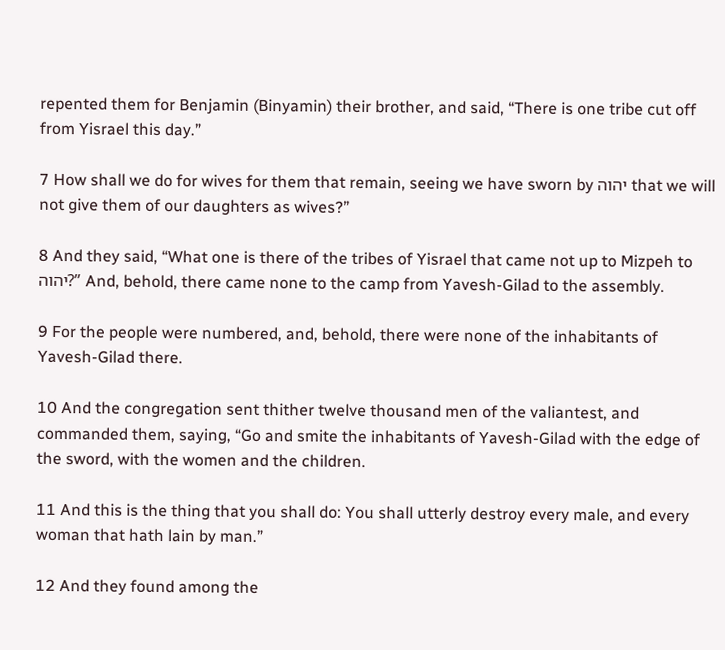repented them for Benjamin (Binyamin) their brother, and said, “There is one tribe cut off from Yisrael this day.”

7 How shall we do for wives for them that remain, seeing we have sworn by יהוה that we will not give them of our daughters as wives?”

8 And they said, “What one is there of the tribes of Yisrael that came not up to Mizpeh to יהוה?” And, behold, there came none to the camp from Yavesh-Gilad to the assembly.

9 For the people were numbered, and, behold, there were none of the inhabitants of Yavesh-Gilad there.

10 And the congregation sent thither twelve thousand men of the valiantest, and commanded them, saying, “Go and smite the inhabitants of Yavesh-Gilad with the edge of the sword, with the women and the children.

11 And this is the thing that you shall do: You shall utterly destroy every male, and every woman that hath lain by man.”

12 And they found among the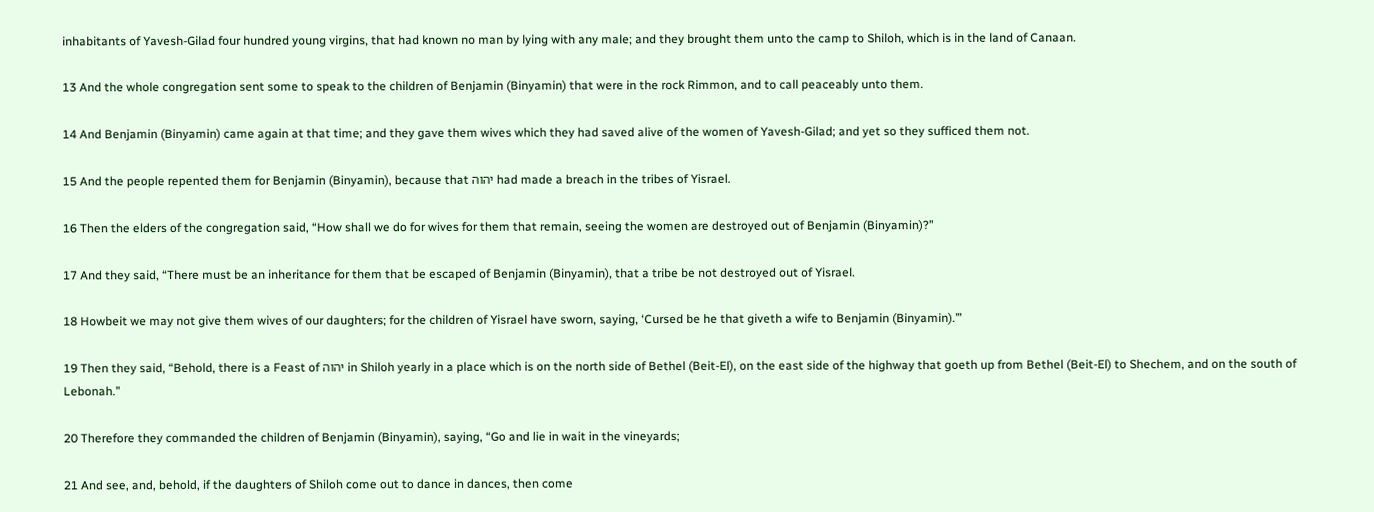inhabitants of Yavesh-Gilad four hundred young virgins, that had known no man by lying with any male; and they brought them unto the camp to Shiloh, which is in the land of Canaan.

13 And the whole congregation sent some to speak to the children of Benjamin (Binyamin) that were in the rock Rimmon, and to call peaceably unto them.

14 And Benjamin (Binyamin) came again at that time; and they gave them wives which they had saved alive of the women of Yavesh-Gilad; and yet so they sufficed them not.

15 And the people repented them for Benjamin (Binyamin), because that יהוה had made a breach in the tribes of Yisrael.

16 Then the elders of the congregation said, “How shall we do for wives for them that remain, seeing the women are destroyed out of Benjamin (Binyamin)?”

17 And they said, “There must be an inheritance for them that be escaped of Benjamin (Binyamin), that a tribe be not destroyed out of Yisrael.

18 Howbeit we may not give them wives of our daughters; for the children of Yisrael have sworn, saying, ‘Cursed be he that giveth a wife to Benjamin (Binyamin).’”

19 Then they said, “Behold, there is a Feast of יהוה in Shiloh yearly in a place which is on the north side of Bethel (Beit-El), on the east side of the highway that goeth up from Bethel (Beit-El) to Shechem, and on the south of Lebonah.”

20 Therefore they commanded the children of Benjamin (Binyamin), saying, “Go and lie in wait in the vineyards;

21 And see, and, behold, if the daughters of Shiloh come out to dance in dances, then come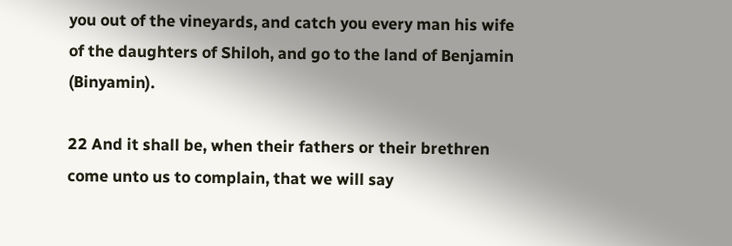you out of the vineyards, and catch you every man his wife of the daughters of Shiloh, and go to the land of Benjamin (Binyamin).

22 And it shall be, when their fathers or their brethren come unto us to complain, that we will say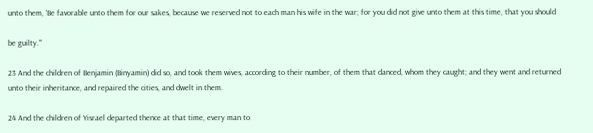unto them, ‘Be favorable unto them for our sakes, because we reserved not to each man his wife in the war; for you did not give unto them at this time, that you should

be guilty.’”

23 And the children of Benjamin (Binyamin) did so, and took them wives, according to their number, of them that danced, whom they caught; and they went and returned unto their inheritance, and repaired the cities, and dwelt in them.

24 And the children of Yisrael departed thence at that time, every man to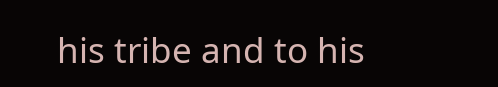his tribe and to his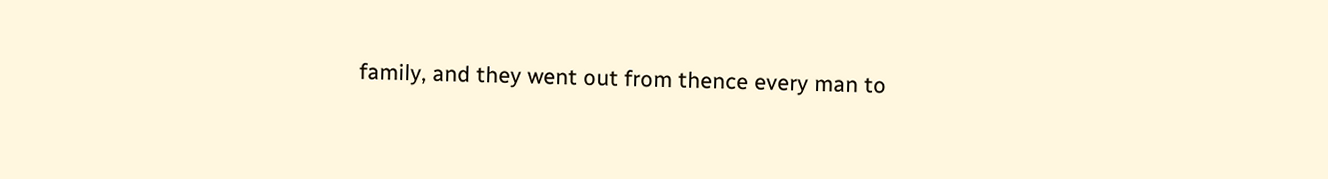family, and they went out from thence every man to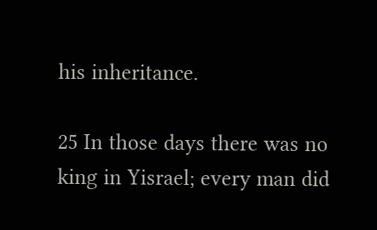his inheritance.

25 In those days there was no king in Yisrael; every man did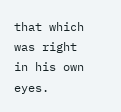that which was right in his own eyes.